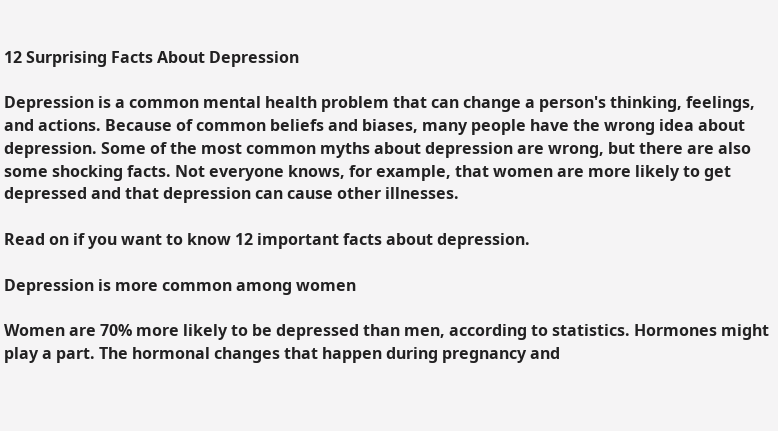12 Surprising Facts About Depression

Depression is a common mental health problem that can change a person's thinking, feelings, and actions. Because of common beliefs and biases, many people have the wrong idea about depression. Some of the most common myths about depression are wrong, but there are also some shocking facts. Not everyone knows, for example, that women are more likely to get depressed and that depression can cause other illnesses.

Read on if you want to know 12 important facts about depression.

Depression is more common among women

Women are 70% more likely to be depressed than men, according to statistics. Hormones might play a part. The hormonal changes that happen during pregnancy and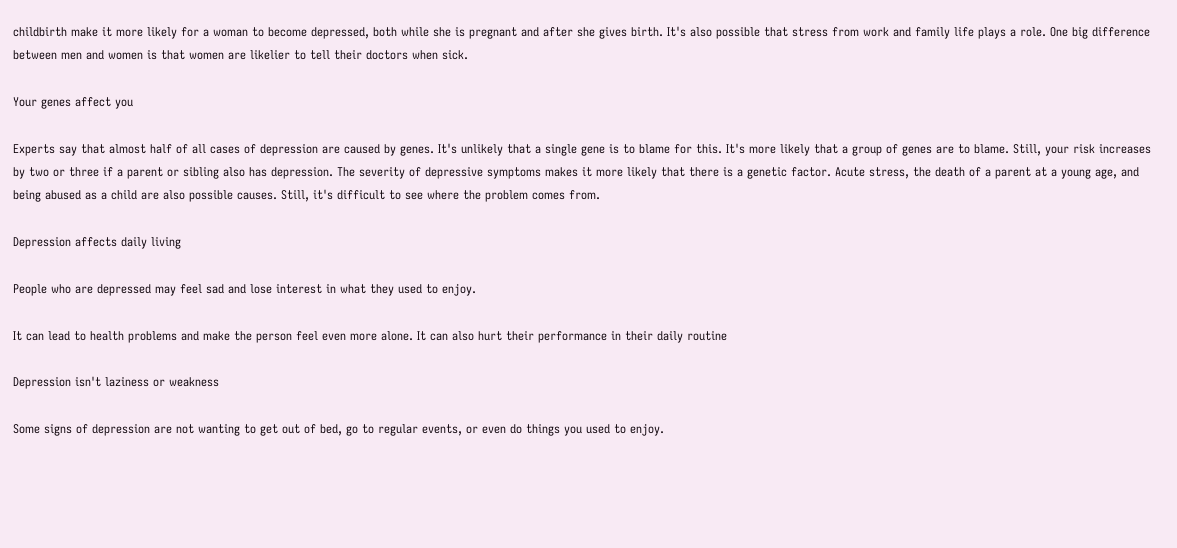childbirth make it more likely for a woman to become depressed, both while she is pregnant and after she gives birth. It's also possible that stress from work and family life plays a role. One big difference between men and women is that women are likelier to tell their doctors when sick.

Your genes affect you

Experts say that almost half of all cases of depression are caused by genes. It's unlikely that a single gene is to blame for this. It's more likely that a group of genes are to blame. Still, your risk increases by two or three if a parent or sibling also has depression. The severity of depressive symptoms makes it more likely that there is a genetic factor. Acute stress, the death of a parent at a young age, and being abused as a child are also possible causes. Still, it's difficult to see where the problem comes from.

Depression affects daily living

People who are depressed may feel sad and lose interest in what they used to enjoy.

It can lead to health problems and make the person feel even more alone. It can also hurt their performance in their daily routine

Depression isn't laziness or weakness

Some signs of depression are not wanting to get out of bed, go to regular events, or even do things you used to enjoy.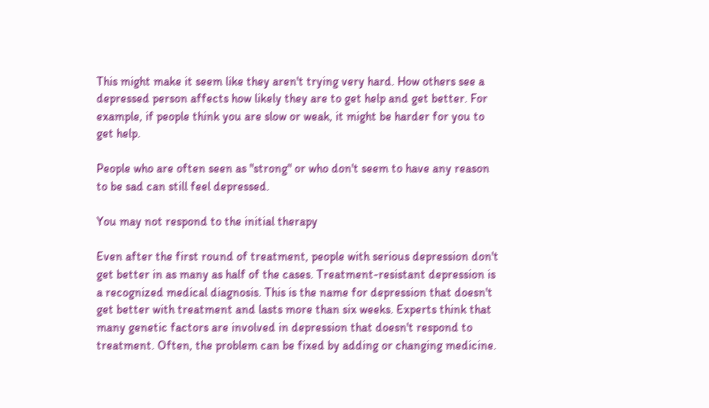This might make it seem like they aren't trying very hard. How others see a depressed person affects how likely they are to get help and get better. For example, if people think you are slow or weak, it might be harder for you to get help.

People who are often seen as "strong" or who don't seem to have any reason to be sad can still feel depressed.

You may not respond to the initial therapy

Even after the first round of treatment, people with serious depression don't get better in as many as half of the cases. Treatment-resistant depression is a recognized medical diagnosis. This is the name for depression that doesn't get better with treatment and lasts more than six weeks. Experts think that many genetic factors are involved in depression that doesn't respond to treatment. Often, the problem can be fixed by adding or changing medicine.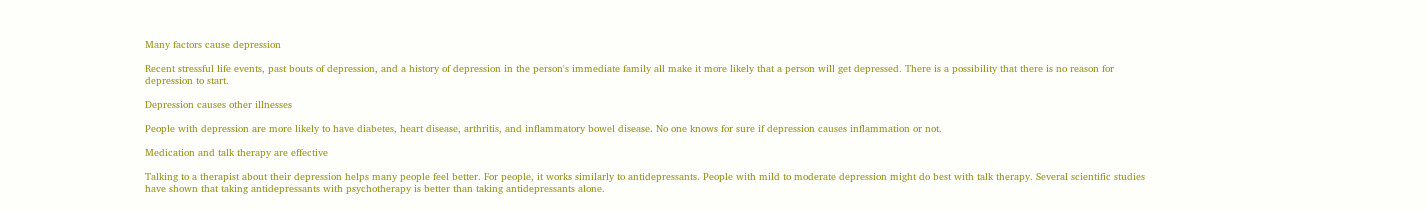Many factors cause depression

Recent stressful life events, past bouts of depression, and a history of depression in the person's immediate family all make it more likely that a person will get depressed. There is a possibility that there is no reason for depression to start.

Depression causes other illnesses

People with depression are more likely to have diabetes, heart disease, arthritis, and inflammatory bowel disease. No one knows for sure if depression causes inflammation or not.

Medication and talk therapy are effective

Talking to a therapist about their depression helps many people feel better. For people, it works similarly to antidepressants. People with mild to moderate depression might do best with talk therapy. Several scientific studies have shown that taking antidepressants with psychotherapy is better than taking antidepressants alone.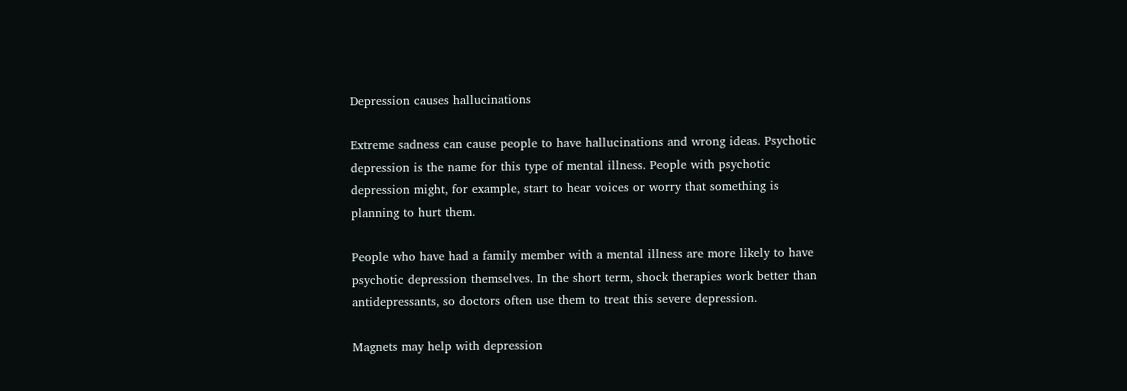Depression causes hallucinations

Extreme sadness can cause people to have hallucinations and wrong ideas. Psychotic depression is the name for this type of mental illness. People with psychotic depression might, for example, start to hear voices or worry that something is planning to hurt them.

People who have had a family member with a mental illness are more likely to have psychotic depression themselves. In the short term, shock therapies work better than antidepressants, so doctors often use them to treat this severe depression.

Magnets may help with depression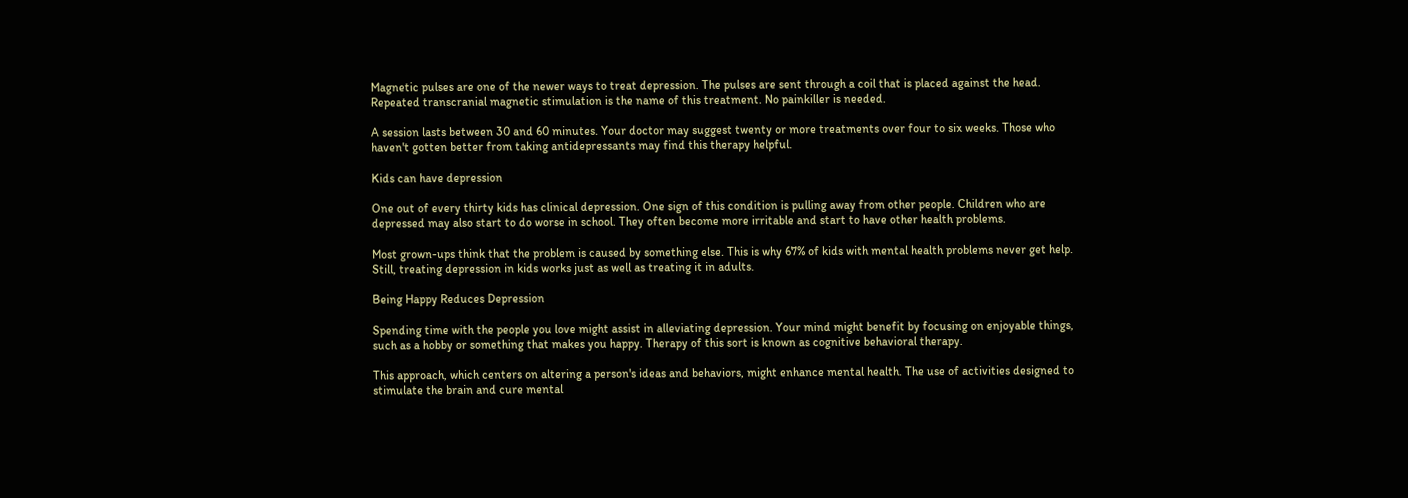Magnetic pulses are one of the newer ways to treat depression. The pulses are sent through a coil that is placed against the head. Repeated transcranial magnetic stimulation is the name of this treatment. No painkiller is needed.

A session lasts between 30 and 60 minutes. Your doctor may suggest twenty or more treatments over four to six weeks. Those who haven't gotten better from taking antidepressants may find this therapy helpful.

Kids can have depression

One out of every thirty kids has clinical depression. One sign of this condition is pulling away from other people. Children who are depressed may also start to do worse in school. They often become more irritable and start to have other health problems.

Most grown-ups think that the problem is caused by something else. This is why 67% of kids with mental health problems never get help. Still, treating depression in kids works just as well as treating it in adults.

Being Happy Reduces Depression

Spending time with the people you love might assist in alleviating depression. Your mind might benefit by focusing on enjoyable things, such as a hobby or something that makes you happy. Therapy of this sort is known as cognitive behavioral therapy.

This approach, which centers on altering a person's ideas and behaviors, might enhance mental health. The use of activities designed to stimulate the brain and cure mental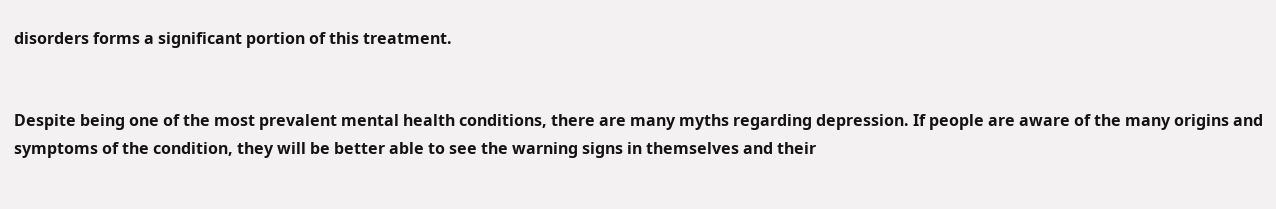disorders forms a significant portion of this treatment.


Despite being one of the most prevalent mental health conditions, there are many myths regarding depression. If people are aware of the many origins and symptoms of the condition, they will be better able to see the warning signs in themselves and their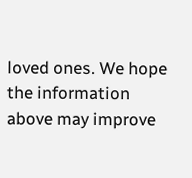loved ones. We hope the information above may improve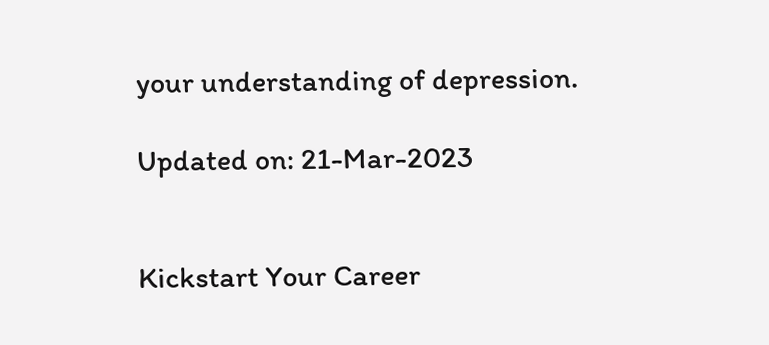your understanding of depression.

Updated on: 21-Mar-2023


Kickstart Your Career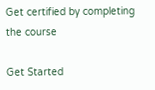Get certified by completing the course

Get Started